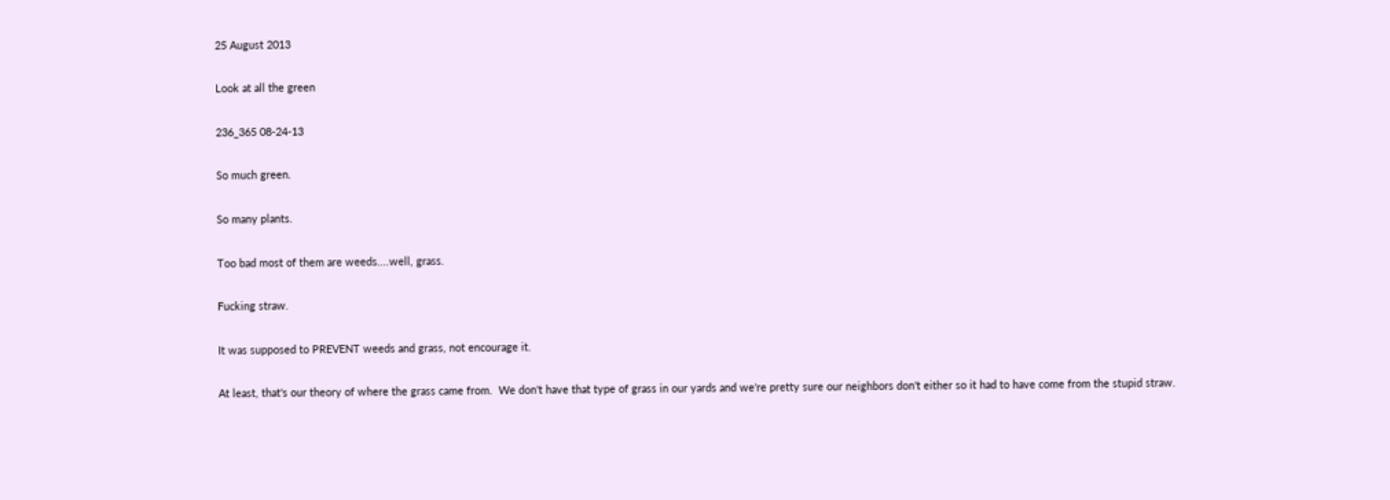25 August 2013

Look at all the green

236_365 08-24-13

So much green.

So many plants.

Too bad most of them are weeds....well, grass.

Fucking straw.

It was supposed to PREVENT weeds and grass, not encourage it.

At least, that's our theory of where the grass came from.  We don't have that type of grass in our yards and we're pretty sure our neighbors don't either so it had to have come from the stupid straw.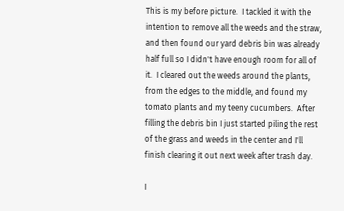This is my before picture.  I tackled it with the intention to remove all the weeds and the straw, and then found our yard debris bin was already half full so I didn't have enough room for all of it.  I cleared out the weeds around the plants, from the edges to the middle, and found my tomato plants and my teeny cucumbers.  After filling the debris bin I just started piling the rest of the grass and weeds in the center and I'll finish clearing it out next week after trash day.

I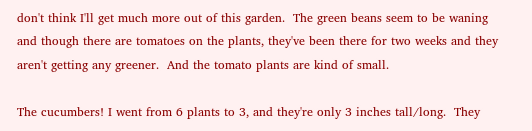don't think I'll get much more out of this garden.  The green beans seem to be waning and though there are tomatoes on the plants, they've been there for two weeks and they aren't getting any greener.  And the tomato plants are kind of small.

The cucumbers! I went from 6 plants to 3, and they're only 3 inches tall/long.  They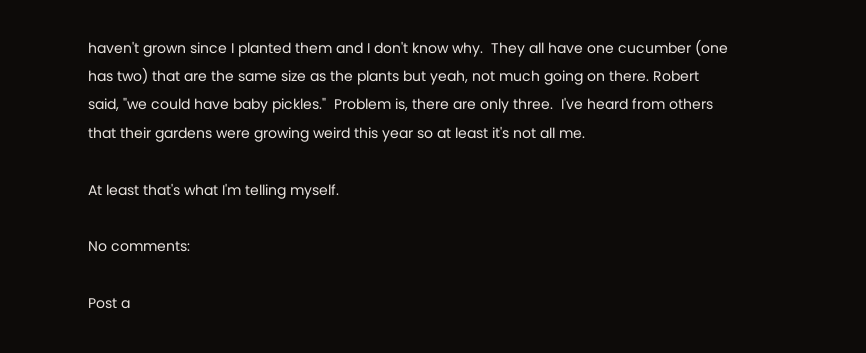haven't grown since I planted them and I don't know why.  They all have one cucumber (one has two) that are the same size as the plants but yeah, not much going on there. Robert said, "we could have baby pickles."  Problem is, there are only three.  I've heard from others that their gardens were growing weird this year so at least it's not all me.

At least that's what I'm telling myself.

No comments:

Post a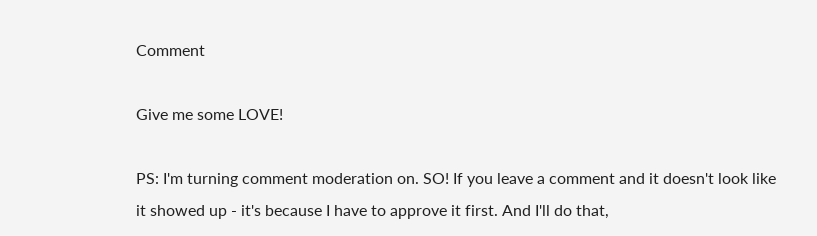Comment

Give me some LOVE!

PS: I'm turning comment moderation on. SO! If you leave a comment and it doesn't look like it showed up - it's because I have to approve it first. And I'll do that,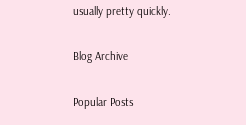usually pretty quickly.

Blog Archive

Popular Posts